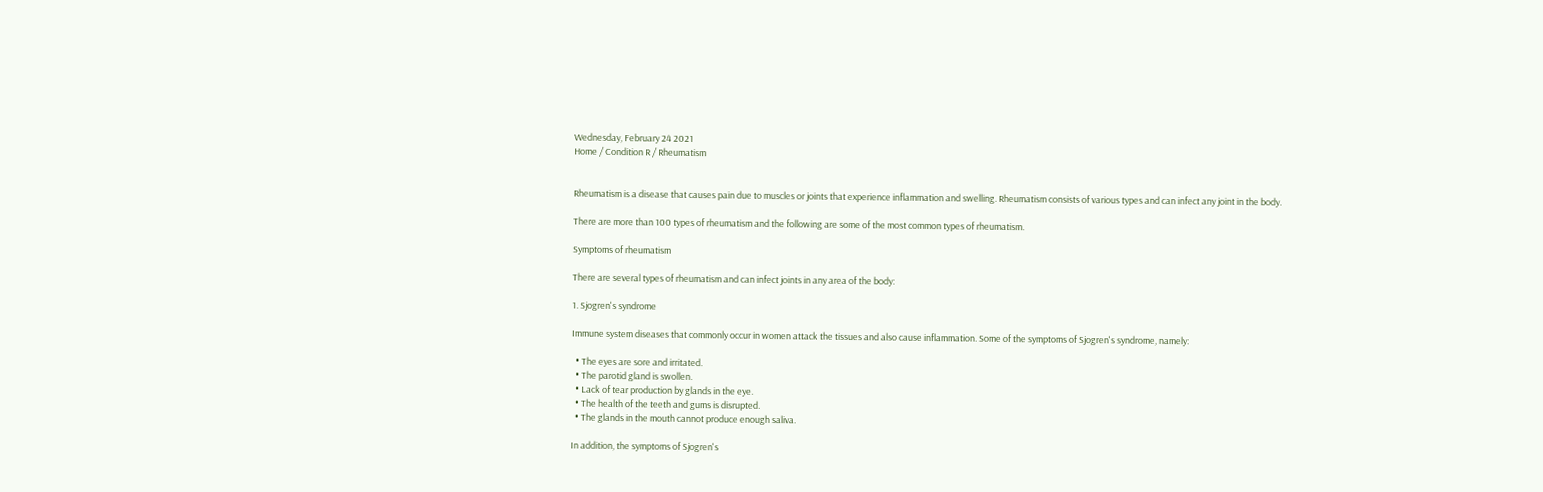Wednesday, February 24 2021
Home / Condition R / Rheumatism


Rheumatism is a disease that causes pain due to muscles or joints that experience inflammation and swelling. Rheumatism consists of various types and can infect any joint in the body.

There are more than 100 types of rheumatism and the following are some of the most common types of rheumatism.

Symptoms of rheumatism

There are several types of rheumatism and can infect joints in any area of the body:

1. Sjogren's syndrome

Immune system diseases that commonly occur in women attack the tissues and also cause inflammation. Some of the symptoms of Sjogren's syndrome, namely:

  • The eyes are sore and irritated.
  • The parotid gland is swollen.
  • Lack of tear production by glands in the eye.
  • The health of the teeth and gums is disrupted.
  • The glands in the mouth cannot produce enough saliva.

In addition, the symptoms of Sjogren's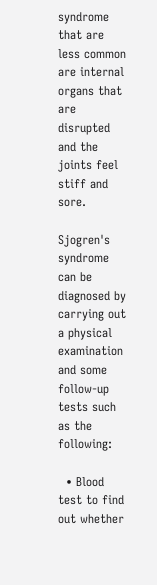syndrome that are less common are internal organs that are disrupted and the joints feel stiff and sore.

Sjogren's syndrome can be diagnosed by carrying out a physical examination and some follow-up tests such as the following:

  • Blood test to find out whether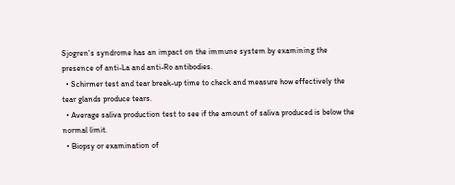Sjogren's syndrome has an impact on the immune system by examining the presence of anti-La and anti-Ro antibodies.
  • Schirmer test and tear break-up time to check and measure how effectively the tear glands produce tears.
  • Average saliva production test to see if the amount of saliva produced is below the normal limit.
  • Biopsy or examination of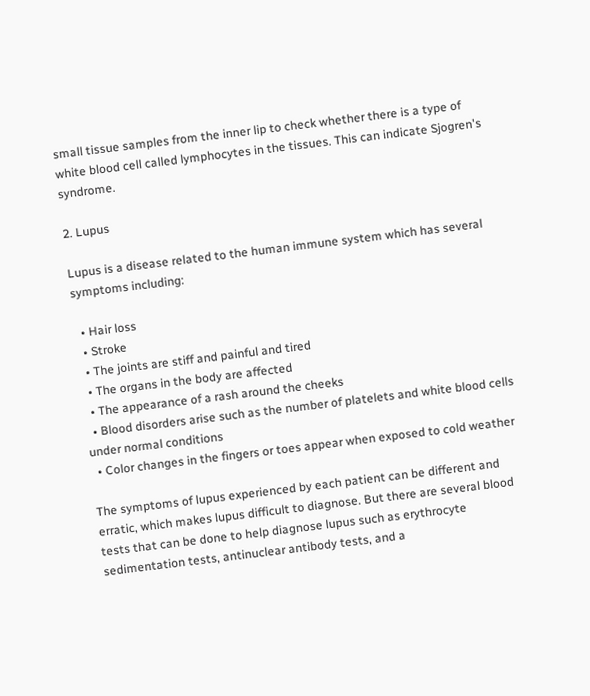small tissue samples from the inner lip to check whether there is a type of white blood cell called lymphocytes in the tissues. This can indicate Sjogren's syndrome.

2. Lupus

Lupus is a disease related to the human immune system which has several symptoms including:

  • Hair loss
  • Stroke
  • The joints are stiff and painful and tired
  • The organs in the body are affected
  • The appearance of a rash around the cheeks
  • Blood disorders arise such as the number of platelets and white blood cells under normal conditions
  • Color changes in the fingers or toes appear when exposed to cold weather

The symptoms of lupus experienced by each patient can be different and erratic, which makes lupus difficult to diagnose. But there are several blood tests that can be done to help diagnose lupus such as erythrocyte sedimentation tests, antinuclear antibody tests, and a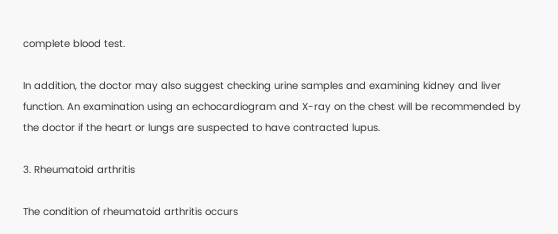complete blood test.

In addition, the doctor may also suggest checking urine samples and examining kidney and liver function. An examination using an echocardiogram and X-ray on the chest will be recommended by the doctor if the heart or lungs are suspected to have contracted lupus.

3. Rheumatoid arthritis

The condition of rheumatoid arthritis occurs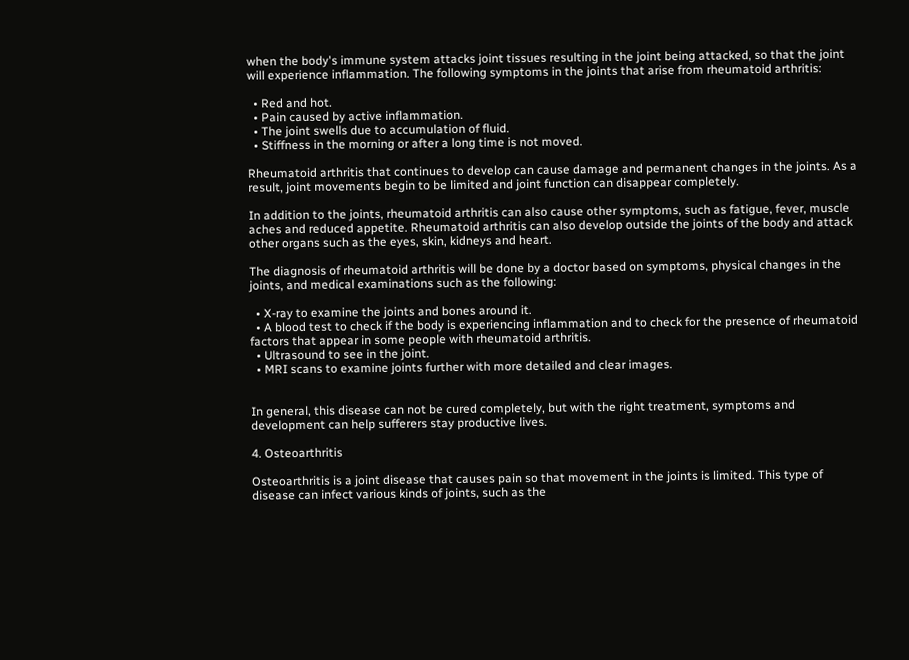when the body's immune system attacks joint tissues resulting in the joint being attacked, so that the joint will experience inflammation. The following symptoms in the joints that arise from rheumatoid arthritis:

  • Red and hot.
  • Pain caused by active inflammation.
  • The joint swells due to accumulation of fluid.
  • Stiffness in the morning or after a long time is not moved.

Rheumatoid arthritis that continues to develop can cause damage and permanent changes in the joints. As a result, joint movements begin to be limited and joint function can disappear completely.

In addition to the joints, rheumatoid arthritis can also cause other symptoms, such as fatigue, fever, muscle aches and reduced appetite. Rheumatoid arthritis can also develop outside the joints of the body and attack other organs such as the eyes, skin, kidneys and heart.

The diagnosis of rheumatoid arthritis will be done by a doctor based on symptoms, physical changes in the joints, and medical examinations such as the following:

  • X-ray to examine the joints and bones around it.
  • A blood test to check if the body is experiencing inflammation and to check for the presence of rheumatoid factors that appear in some people with rheumatoid arthritis.
  • Ultrasound to see in the joint.
  • MRI scans to examine joints further with more detailed and clear images.


In general, this disease can not be cured completely, but with the right treatment, symptoms and development can help sufferers stay productive lives.

4. Osteoarthritis

Osteoarthritis is a joint disease that causes pain so that movement in the joints is limited. This type of disease can infect various kinds of joints, such as the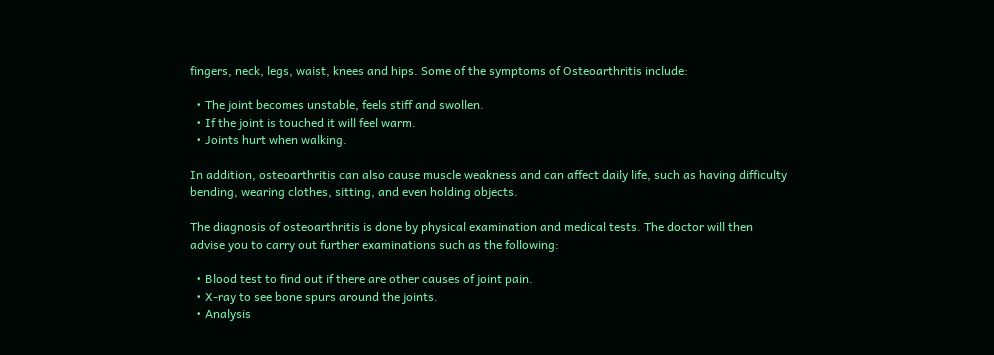fingers, neck, legs, waist, knees and hips. Some of the symptoms of Osteoarthritis include:

  • The joint becomes unstable, feels stiff and swollen.
  • If the joint is touched it will feel warm.
  • Joints hurt when walking.

In addition, osteoarthritis can also cause muscle weakness and can affect daily life, such as having difficulty bending, wearing clothes, sitting, and even holding objects.

The diagnosis of osteoarthritis is done by physical examination and medical tests. The doctor will then advise you to carry out further examinations such as the following:

  • Blood test to find out if there are other causes of joint pain.
  • X-ray to see bone spurs around the joints.
  • Analysis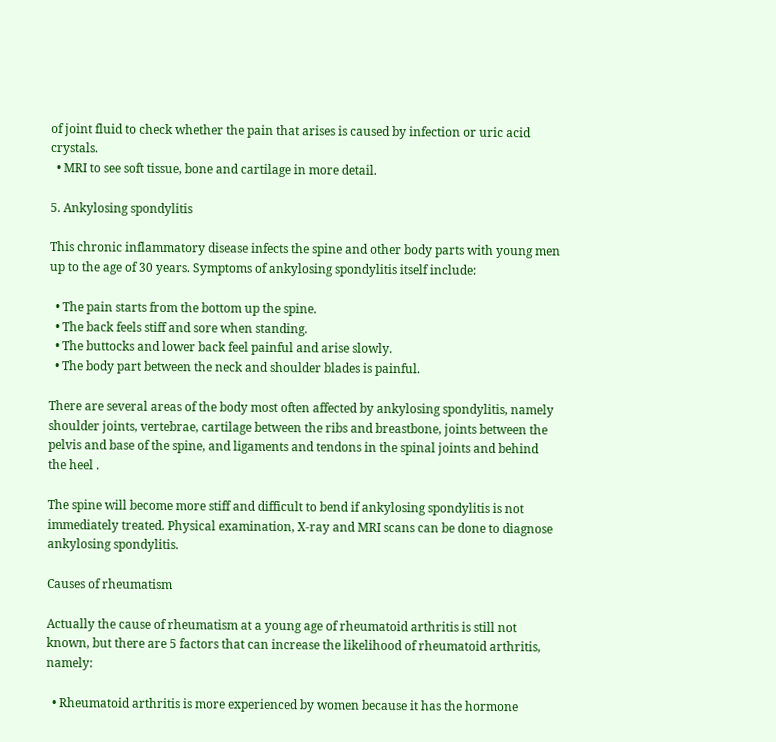of joint fluid to check whether the pain that arises is caused by infection or uric acid crystals.
  • MRI to see soft tissue, bone and cartilage in more detail.

5. Ankylosing spondylitis

This chronic inflammatory disease infects the spine and other body parts with young men up to the age of 30 years. Symptoms of ankylosing spondylitis itself include:

  • The pain starts from the bottom up the spine.
  • The back feels stiff and sore when standing.
  • The buttocks and lower back feel painful and arise slowly.
  • The body part between the neck and shoulder blades is painful.

There are several areas of the body most often affected by ankylosing spondylitis, namely shoulder joints, vertebrae, cartilage between the ribs and breastbone, joints between the pelvis and base of the spine, and ligaments and tendons in the spinal joints and behind the heel .

The spine will become more stiff and difficult to bend if ankylosing spondylitis is not immediately treated. Physical examination, X-ray and MRI scans can be done to diagnose ankylosing spondylitis.

Causes of rheumatism

Actually the cause of rheumatism at a young age of rheumatoid arthritis is still not known, but there are 5 factors that can increase the likelihood of rheumatoid arthritis, namely:

  • Rheumatoid arthritis is more experienced by women because it has the hormone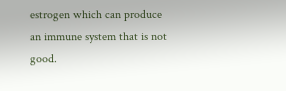estrogen which can produce an immune system that is not good.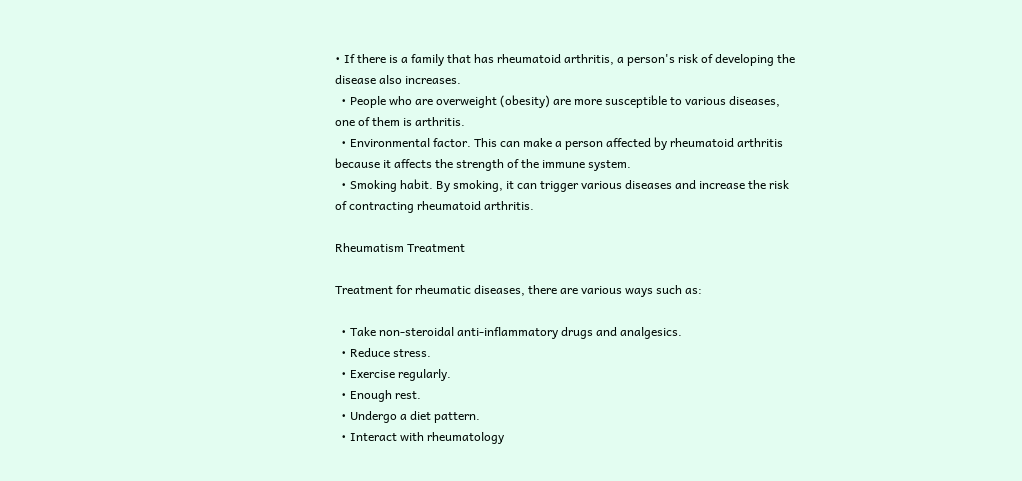• If there is a family that has rheumatoid arthritis, a person's risk of developing the disease also increases.
  • People who are overweight (obesity) are more susceptible to various diseases, one of them is arthritis.
  • Environmental factor. This can make a person affected by rheumatoid arthritis because it affects the strength of the immune system.
  • Smoking habit. By smoking, it can trigger various diseases and increase the risk of contracting rheumatoid arthritis.

Rheumatism Treatment

Treatment for rheumatic diseases, there are various ways such as:

  • Take non-steroidal anti-inflammatory drugs and analgesics.
  • Reduce stress.
  • Exercise regularly.
  • Enough rest.
  • Undergo a diet pattern.
  • Interact with rheumatology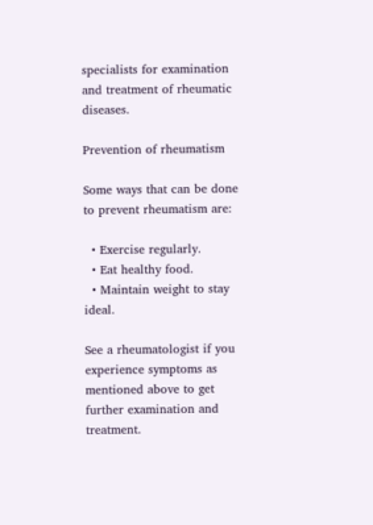specialists for examination and treatment of rheumatic diseases.

Prevention of rheumatism

Some ways that can be done to prevent rheumatism are:

  • Exercise regularly.
  • Eat healthy food.
  • Maintain weight to stay ideal.

See a rheumatologist if you experience symptoms as mentioned above to get further examination and treatment.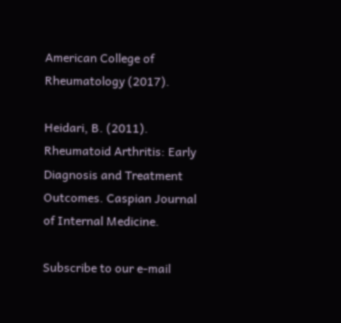American College of Rheumatology (2017).

Heidari, B. (2011). Rheumatoid Arthritis: Early Diagnosis and Treatment Outcomes. Caspian Journal of Internal Medicine.

Subscribe to our e-mail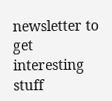newsletter to get interesting stuff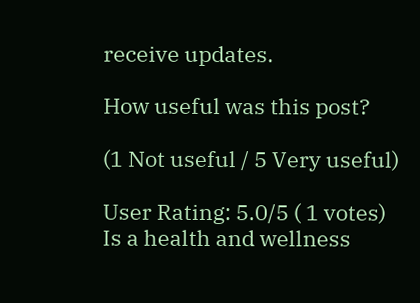receive updates.

How useful was this post?

(1 Not useful / 5 Very useful)

User Rating: 5.0/5 ( 1 votes)
Is a health and wellness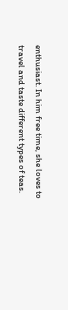enthusiast. In him free time, she loves to travel and taste different types of teas.